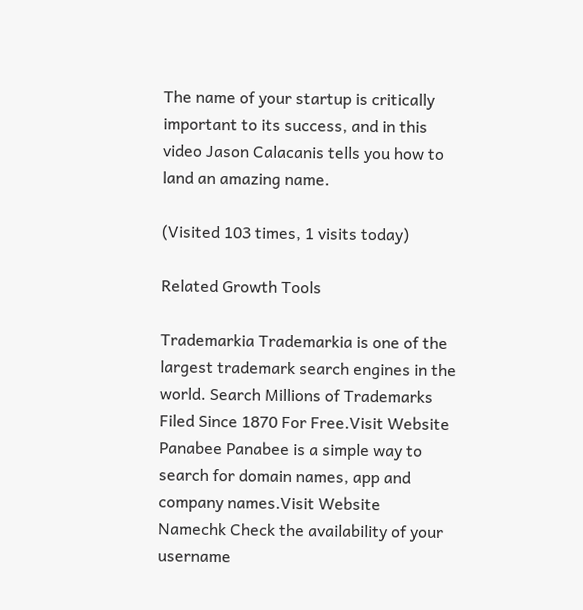The name of your startup is critically important to its success, and in this video Jason Calacanis tells you how to land an amazing name.

(Visited 103 times, 1 visits today)

Related Growth Tools

Trademarkia Trademarkia is one of the largest trademark search engines in the world. Search Millions of Trademarks Filed Since 1870 For Free.Visit Website
Panabee Panabee is a simple way to search for domain names, app and company names.Visit Website
Namechk Check the availability of your username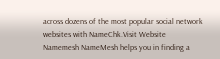across dozens of the most popular social network websites with NameChk.Visit Website
Namemesh NameMesh helps you in finding a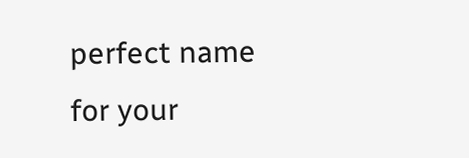perfect name for your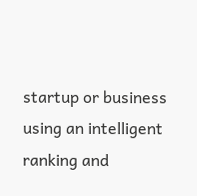startup or business using an intelligent ranking and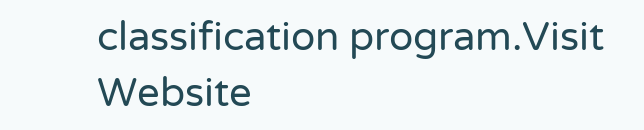classification program.Visit Website